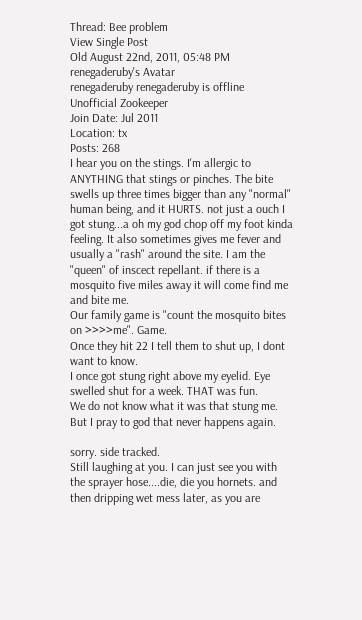Thread: Bee problem
View Single Post
Old August 22nd, 2011, 05:48 PM
renegaderuby's Avatar
renegaderuby renegaderuby is offline
Unofficial Zookeeper
Join Date: Jul 2011
Location: tx
Posts: 268
I hear you on the stings. I'm allergic to ANYTHING that stings or pinches. The bite swells up three times bigger than any "normal" human being, and it HURTS. not just a ouch I got stung...a oh my god chop off my foot kinda feeling. It also sometimes gives me fever and usually a "rash" around the site. I am the "queen" of inscect repellant. if there is a mosquito five miles away it will come find me and bite me.
Our family game is "count the mosquito bites on >>>>me". Game.
Once they hit 22 I tell them to shut up, I dont want to know.
I once got stung right above my eyelid. Eye swelled shut for a week. THAT was fun.
We do not know what it was that stung me. But I pray to god that never happens again.

sorry. side tracked.
Still laughing at you. I can just see you with the sprayer hose....die, die you hornets. and then dripping wet mess later, as you are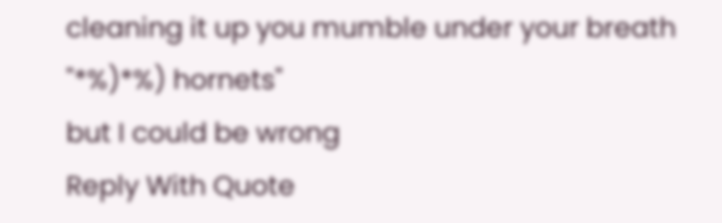cleaning it up you mumble under your breath "*%)*%) hornets"
but I could be wrong
Reply With Quote